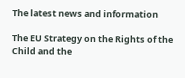The latest news and information

The EU Strategy on the Rights of the Child and the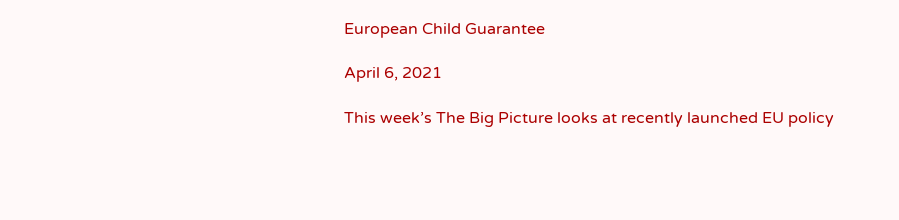European Child Guarantee

April 6, 2021

This week’s The Big Picture looks at recently launched EU policy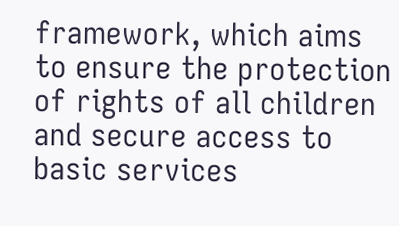framework, which aims to ensure the protection of rights of all children and secure access to basic services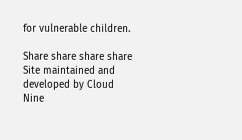for vulnerable children.

Share share share share
Site maintained and developed by Cloud Nine